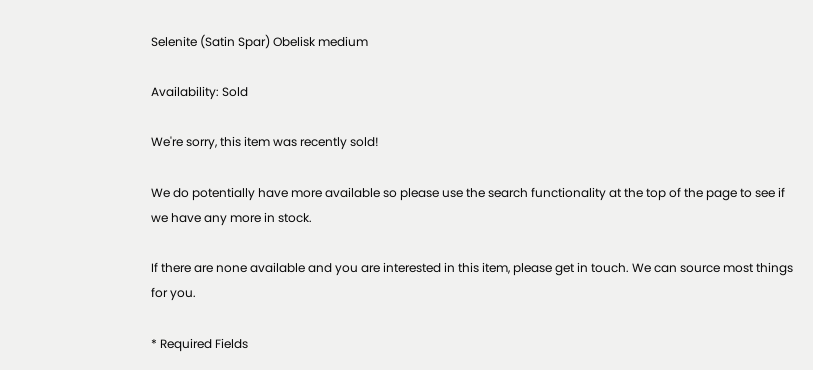Selenite (Satin Spar) Obelisk medium

Availability: Sold

We're sorry, this item was recently sold!

We do potentially have more available so please use the search functionality at the top of the page to see if we have any more in stock.

If there are none available and you are interested in this item, please get in touch. We can source most things for you.

* Required Fields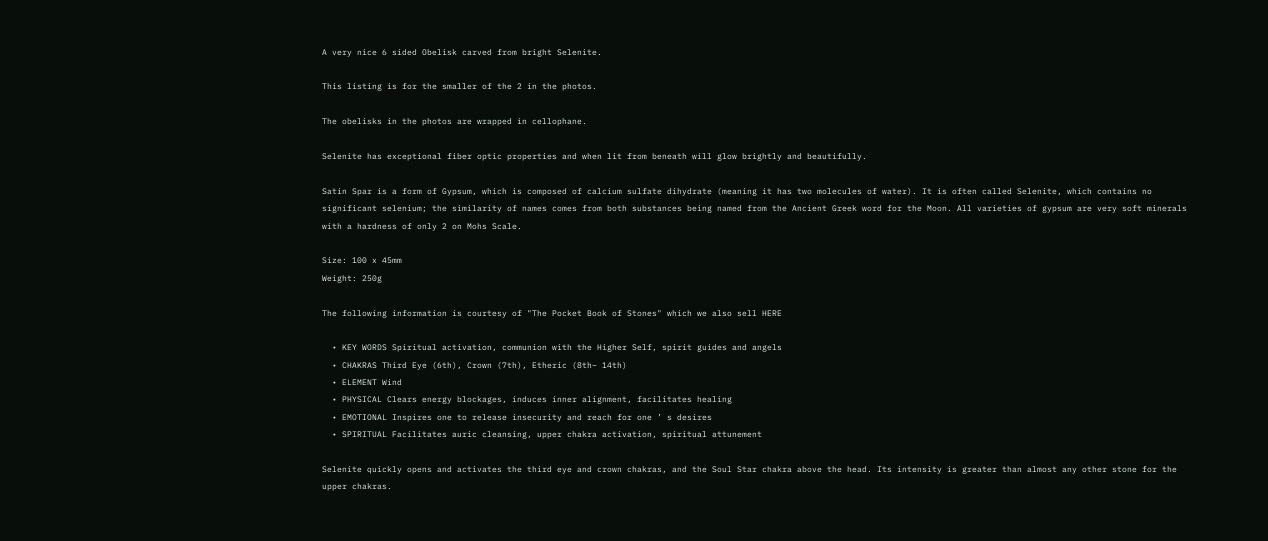A very nice 6 sided Obelisk carved from bright Selenite.

This listing is for the smaller of the 2 in the photos.

The obelisks in the photos are wrapped in cellophane.

Selenite has exceptional fiber optic properties and when lit from beneath will glow brightly and beautifully.

Satin Spar is a form of Gypsum, which is composed of calcium sulfate dihydrate (meaning it has two molecules of water). It is often called Selenite, which contains no significant selenium; the similarity of names comes from both substances being named from the Ancient Greek word for the Moon. All varieties of gypsum are very soft minerals with a hardness of only 2 on Mohs Scale.

Size: 100 x 45mm
Weight: 250g

The following information is courtesy of "The Pocket Book of Stones" which we also sell HERE

  • KEY WORDS Spiritual activation, communion with the Higher Self, spirit guides and angels
  • CHAKRAS Third Eye (6th), Crown (7th), Etheric (8th– 14th)
  • ELEMENT Wind
  • PHYSICAL Clears energy blockages, induces inner alignment, facilitates healing
  • EMOTIONAL Inspires one to release insecurity and reach for one ’ s desires
  • SPIRITUAL Facilitates auric cleansing, upper chakra activation, spiritual attunement

Selenite quickly opens and activates the third eye and crown chakras, and the Soul Star chakra above the head. Its intensity is greater than almost any other stone for the upper chakras.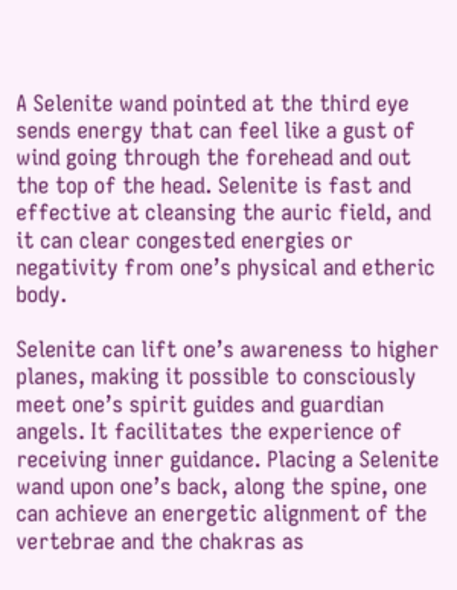A Selenite wand pointed at the third eye sends energy that can feel like a gust of wind going through the forehead and out the top of the head. Selenite is fast and effective at cleansing the auric field, and it can clear congested energies or negativity from one’s physical and etheric body.

Selenite can lift one’s awareness to higher planes, making it possible to consciously meet one’s spirit guides and guardian angels. It facilitates the experience of receiving inner guidance. Placing a Selenite wand upon one’s back, along the spine, one can achieve an energetic alignment of the vertebrae and the chakras as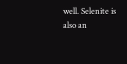well. Selenite is also an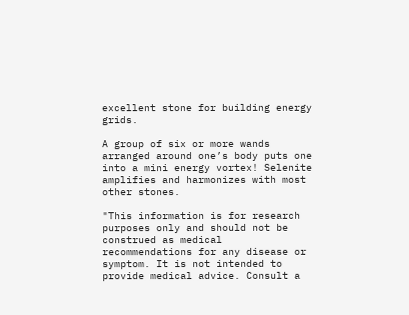excellent stone for building energy grids.

A group of six or more wands arranged around one’s body puts one into a mini energy vortex! Selenite amplifies and harmonizes with most other stones.

"This information is for research purposes only and should not be construed as medical recommendations for any disease or symptom. It is not intended to provide medical advice. Consult a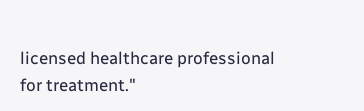licensed healthcare professional for treatment."